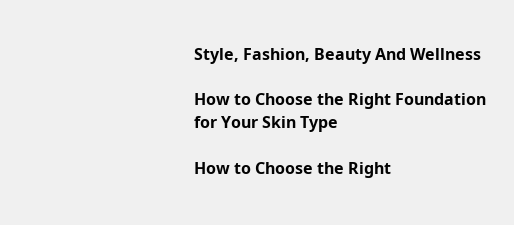Style, Fashion, Beauty And Wellness

How to Choose the Right Foundation for Your Skin Type

How to Choose the Right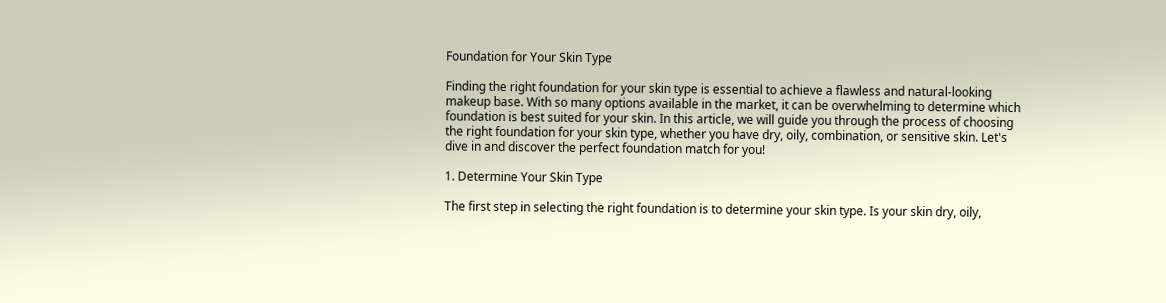Foundation for Your Skin Type

Finding the right foundation for your skin type is essential to achieve a flawless and natural-looking makeup base. With so many options available in the market, it can be overwhelming to determine which foundation is best suited for your skin. In this article, we will guide you through the process of choosing the right foundation for your skin type, whether you have dry, oily, combination, or sensitive skin. Let's dive in and discover the perfect foundation match for you!

1. Determine Your Skin Type

The first step in selecting the right foundation is to determine your skin type. Is your skin dry, oily,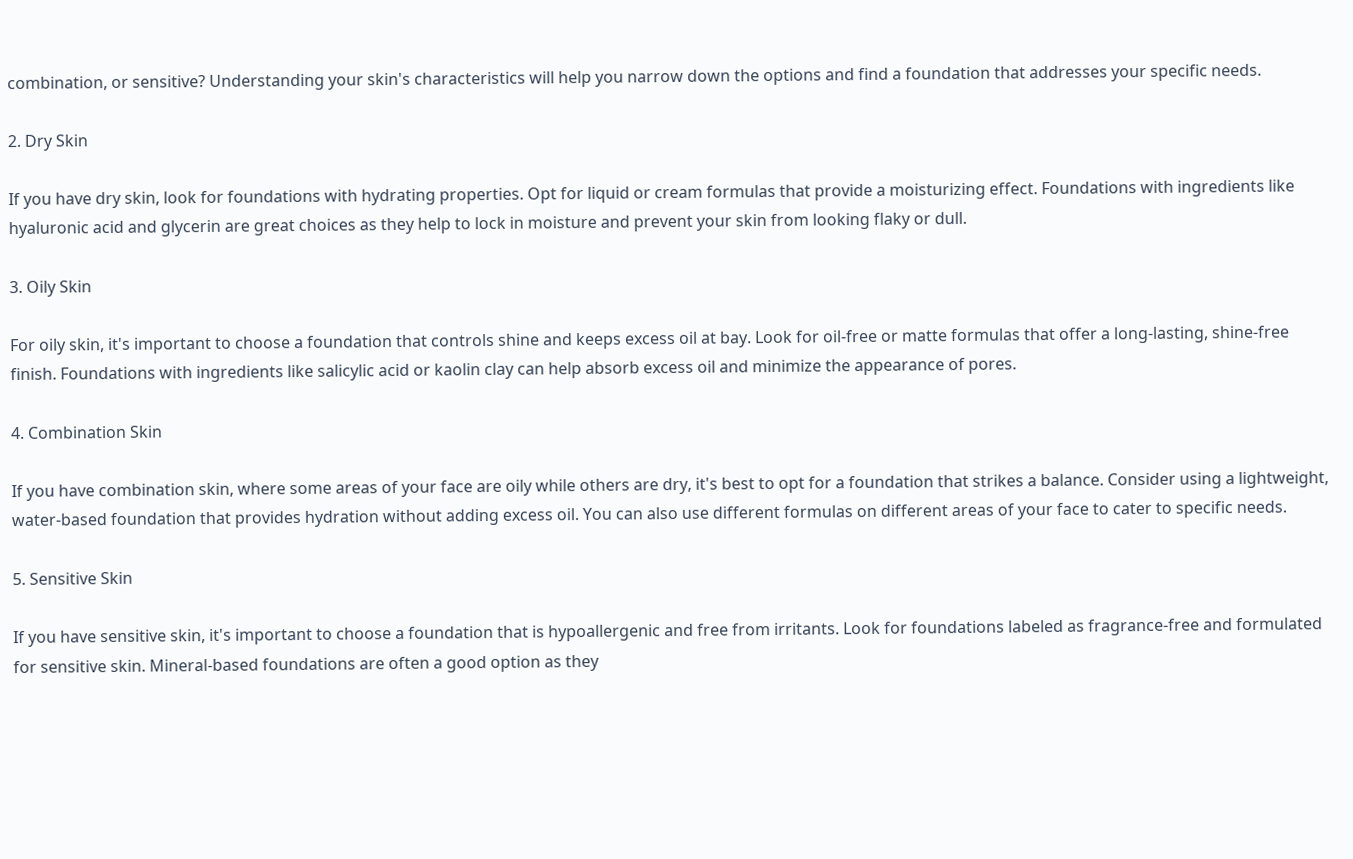combination, or sensitive? Understanding your skin's characteristics will help you narrow down the options and find a foundation that addresses your specific needs.

2. Dry Skin

If you have dry skin, look for foundations with hydrating properties. Opt for liquid or cream formulas that provide a moisturizing effect. Foundations with ingredients like hyaluronic acid and glycerin are great choices as they help to lock in moisture and prevent your skin from looking flaky or dull.

3. Oily Skin

For oily skin, it's important to choose a foundation that controls shine and keeps excess oil at bay. Look for oil-free or matte formulas that offer a long-lasting, shine-free finish. Foundations with ingredients like salicylic acid or kaolin clay can help absorb excess oil and minimize the appearance of pores.

4. Combination Skin

If you have combination skin, where some areas of your face are oily while others are dry, it's best to opt for a foundation that strikes a balance. Consider using a lightweight, water-based foundation that provides hydration without adding excess oil. You can also use different formulas on different areas of your face to cater to specific needs.

5. Sensitive Skin

If you have sensitive skin, it's important to choose a foundation that is hypoallergenic and free from irritants. Look for foundations labeled as fragrance-free and formulated for sensitive skin. Mineral-based foundations are often a good option as they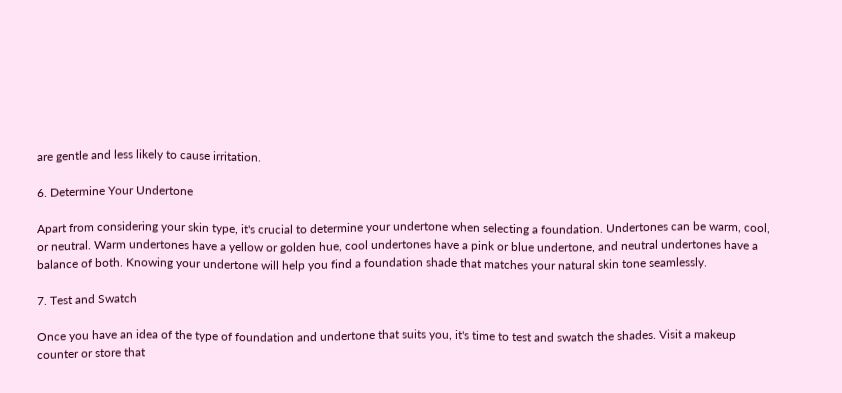are gentle and less likely to cause irritation.

6. Determine Your Undertone

Apart from considering your skin type, it's crucial to determine your undertone when selecting a foundation. Undertones can be warm, cool, or neutral. Warm undertones have a yellow or golden hue, cool undertones have a pink or blue undertone, and neutral undertones have a balance of both. Knowing your undertone will help you find a foundation shade that matches your natural skin tone seamlessly.

7. Test and Swatch

Once you have an idea of the type of foundation and undertone that suits you, it's time to test and swatch the shades. Visit a makeup counter or store that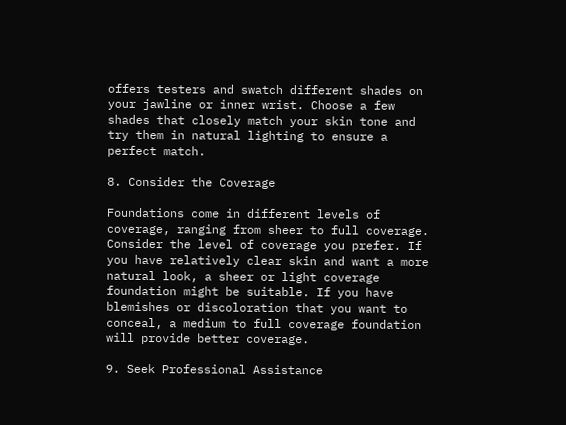offers testers and swatch different shades on your jawline or inner wrist. Choose a few shades that closely match your skin tone and try them in natural lighting to ensure a perfect match.

8. Consider the Coverage

Foundations come in different levels of coverage, ranging from sheer to full coverage. Consider the level of coverage you prefer. If you have relatively clear skin and want a more natural look, a sheer or light coverage foundation might be suitable. If you have blemishes or discoloration that you want to conceal, a medium to full coverage foundation will provide better coverage.

9. Seek Professional Assistance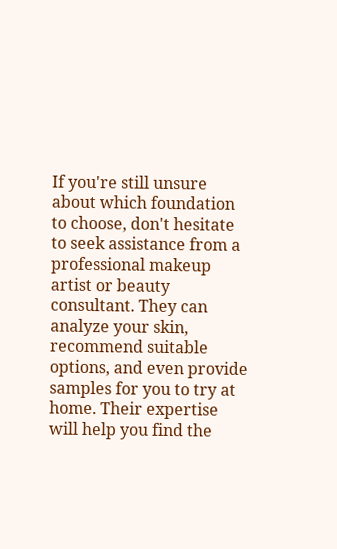If you're still unsure about which foundation to choose, don't hesitate to seek assistance from a professional makeup artist or beauty consultant. They can analyze your skin, recommend suitable options, and even provide samples for you to try at home. Their expertise will help you find the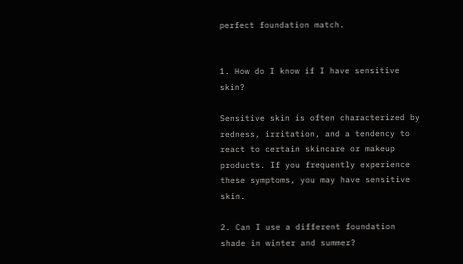perfect foundation match.


1. How do I know if I have sensitive skin?

Sensitive skin is often characterized by redness, irritation, and a tendency to react to certain skincare or makeup products. If you frequently experience these symptoms, you may have sensitive skin.

2. Can I use a different foundation shade in winter and summer?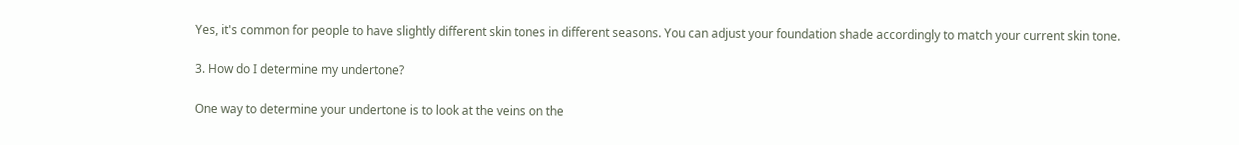Yes, it's common for people to have slightly different skin tones in different seasons. You can adjust your foundation shade accordingly to match your current skin tone.

3. How do I determine my undertone?

One way to determine your undertone is to look at the veins on the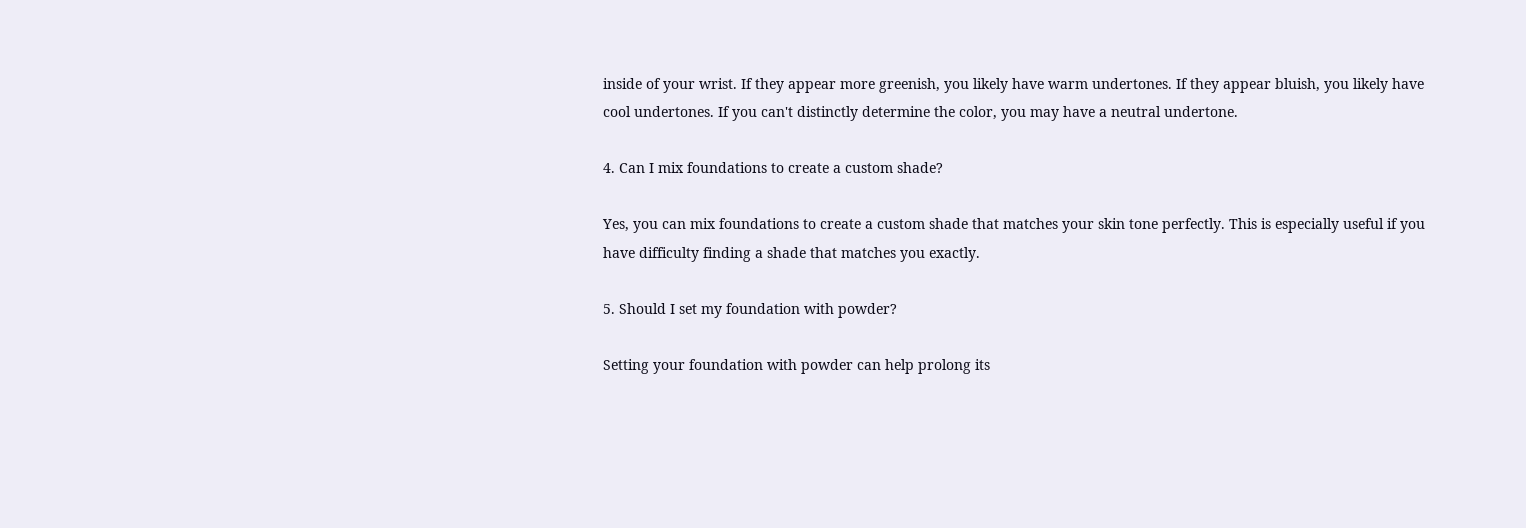inside of your wrist. If they appear more greenish, you likely have warm undertones. If they appear bluish, you likely have cool undertones. If you can't distinctly determine the color, you may have a neutral undertone.

4. Can I mix foundations to create a custom shade?

Yes, you can mix foundations to create a custom shade that matches your skin tone perfectly. This is especially useful if you have difficulty finding a shade that matches you exactly.

5. Should I set my foundation with powder?

Setting your foundation with powder can help prolong its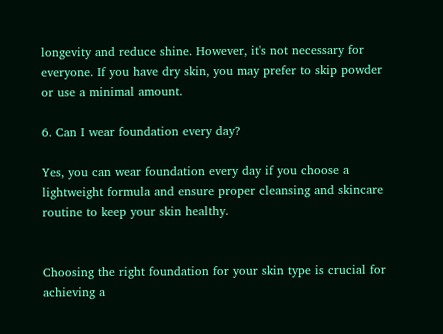longevity and reduce shine. However, it's not necessary for everyone. If you have dry skin, you may prefer to skip powder or use a minimal amount.

6. Can I wear foundation every day?

Yes, you can wear foundation every day if you choose a lightweight formula and ensure proper cleansing and skincare routine to keep your skin healthy.


Choosing the right foundation for your skin type is crucial for achieving a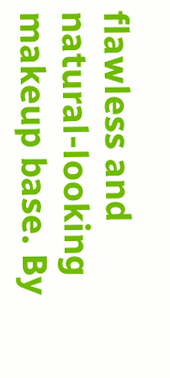flawless and natural-looking makeup base. By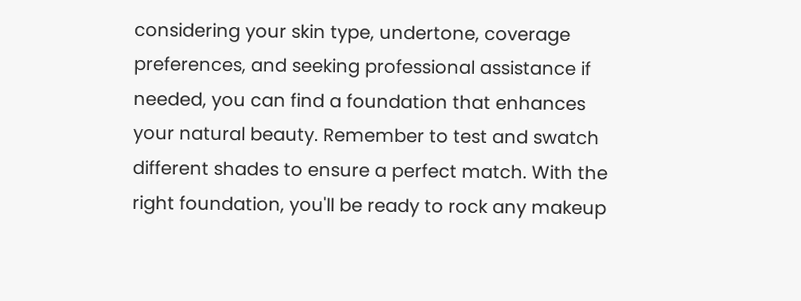considering your skin type, undertone, coverage preferences, and seeking professional assistance if needed, you can find a foundation that enhances your natural beauty. Remember to test and swatch different shades to ensure a perfect match. With the right foundation, you'll be ready to rock any makeup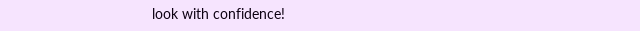look with confidence!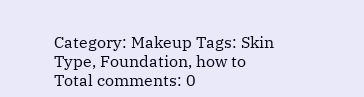Category: Makeup Tags: Skin Type, Foundation, how to
Total comments: 0